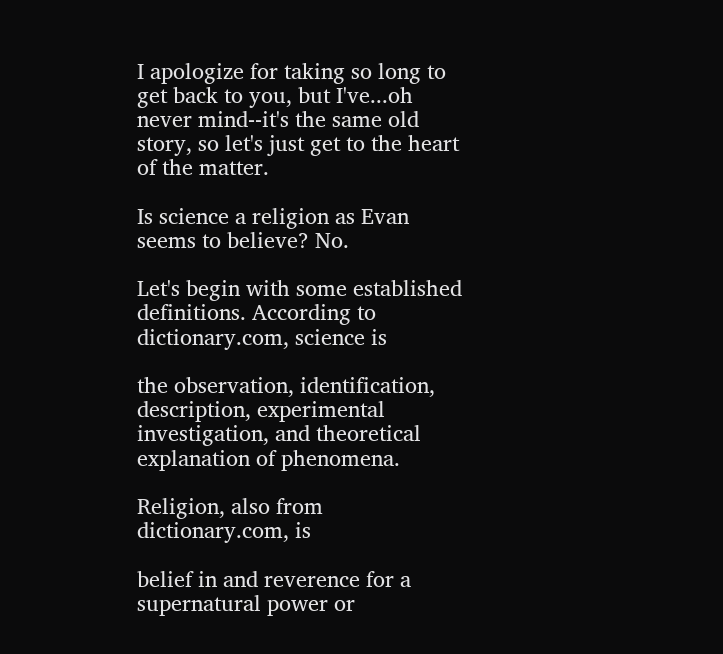I apologize for taking so long to get back to you, but I've...oh never mind--it's the same old story, so let's just get to the heart of the matter.

Is science a religion as Evan seems to believe? No.

Let's begin with some established definitions. According to dictionary.com, science is

the observation, identification, description, experimental investigation, and theoretical explanation of phenomena.

Religion, also from dictionary.com, is

belief in and reverence for a supernatural power or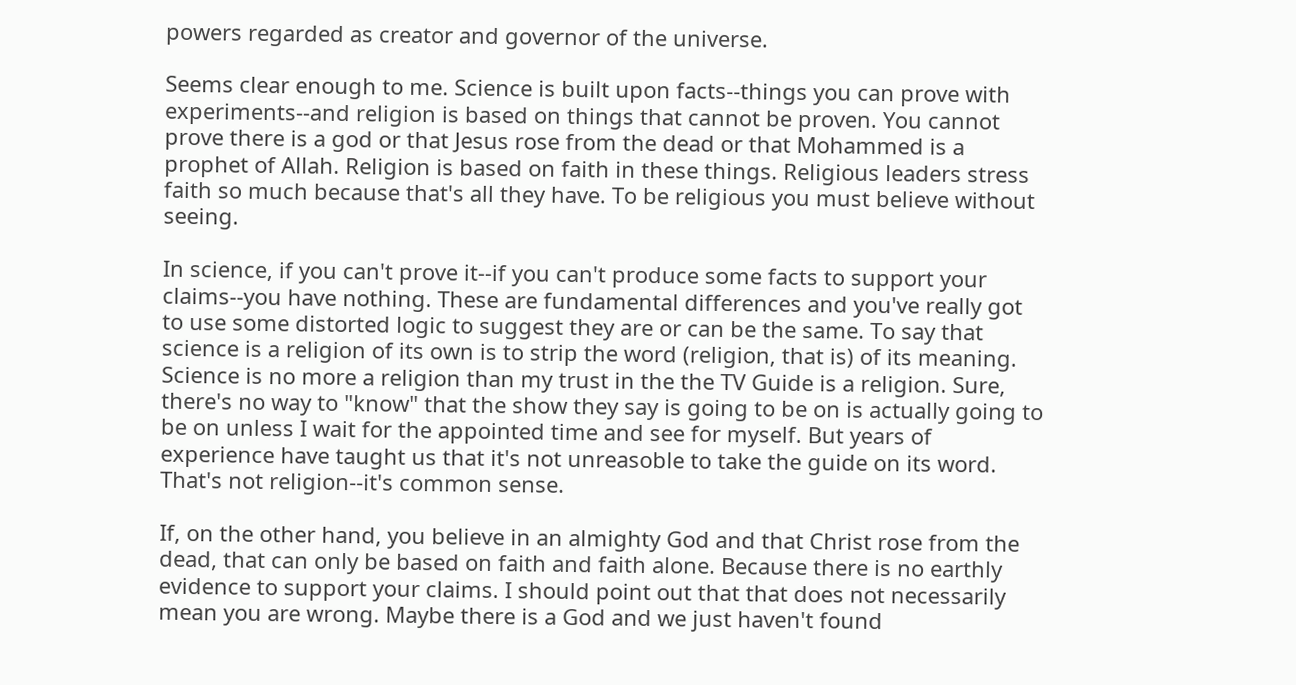powers regarded as creator and governor of the universe.

Seems clear enough to me. Science is built upon facts--things you can prove with experiments--and religion is based on things that cannot be proven. You cannot prove there is a god or that Jesus rose from the dead or that Mohammed is a prophet of Allah. Religion is based on faith in these things. Religious leaders stress faith so much because that's all they have. To be religious you must believe without seeing.

In science, if you can't prove it--if you can't produce some facts to support your claims--you have nothing. These are fundamental differences and you've really got to use some distorted logic to suggest they are or can be the same. To say that science is a religion of its own is to strip the word (religion, that is) of its meaning. Science is no more a religion than my trust in the the TV Guide is a religion. Sure, there's no way to "know" that the show they say is going to be on is actually going to be on unless I wait for the appointed time and see for myself. But years of experience have taught us that it's not unreasoble to take the guide on its word. That's not religion--it's common sense.

If, on the other hand, you believe in an almighty God and that Christ rose from the dead, that can only be based on faith and faith alone. Because there is no earthly evidence to support your claims. I should point out that that does not necessarily mean you are wrong. Maybe there is a God and we just haven't found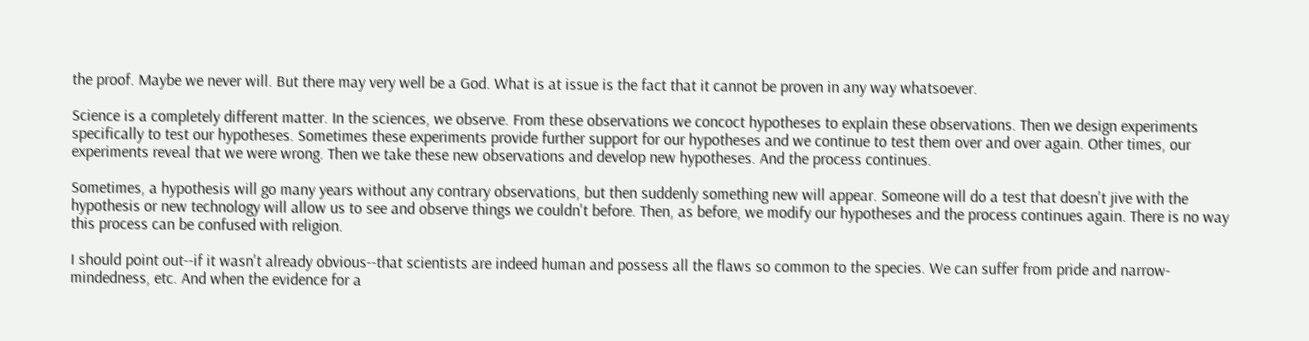the proof. Maybe we never will. But there may very well be a God. What is at issue is the fact that it cannot be proven in any way whatsoever.

Science is a completely different matter. In the sciences, we observe. From these observations we concoct hypotheses to explain these observations. Then we design experiments specifically to test our hypotheses. Sometimes these experiments provide further support for our hypotheses and we continue to test them over and over again. Other times, our experiments reveal that we were wrong. Then we take these new observations and develop new hypotheses. And the process continues.

Sometimes, a hypothesis will go many years without any contrary observations, but then suddenly something new will appear. Someone will do a test that doesn't jive with the hypothesis or new technology will allow us to see and observe things we couldn't before. Then, as before, we modify our hypotheses and the process continues again. There is no way this process can be confused with religion.

I should point out--if it wasn't already obvious--that scientists are indeed human and possess all the flaws so common to the species. We can suffer from pride and narrow-mindedness, etc. And when the evidence for a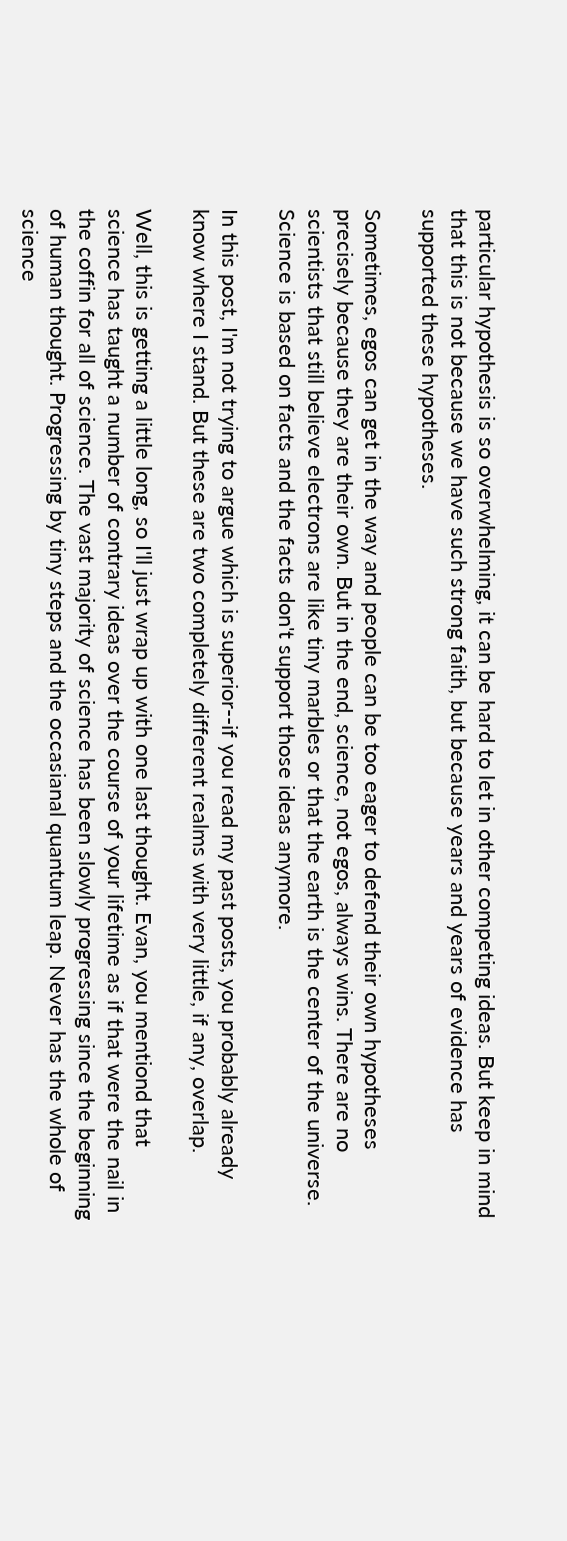particular hypothesis is so overwhelming, it can be hard to let in other competing ideas. But keep in mind that this is not because we have such strong faith, but because years and years of evidence has supported these hypotheses.

Sometimes, egos can get in the way and people can be too eager to defend their own hypotheses precisely because they are their own. But in the end, science, not egos, always wins. There are no scientists that still believe electrons are like tiny marbles or that the earth is the center of the universe. Science is based on facts and the facts don't support those ideas anymore.

In this post, I'm not trying to argue which is superior--if you read my past posts, you probably already know where I stand. But these are two completely different realms with very little, if any, overlap.

Well, this is getting a little long, so I'll just wrap up with one last thought. Evan, you mentiond that science has taught a number of contrary ideas over the course of your lifetime as if that were the nail in the coffin for all of science. The vast majority of science has been slowly progressing since the beginning of human thought. Progressing by tiny steps and the occasianal quantum leap. Never has the whole of science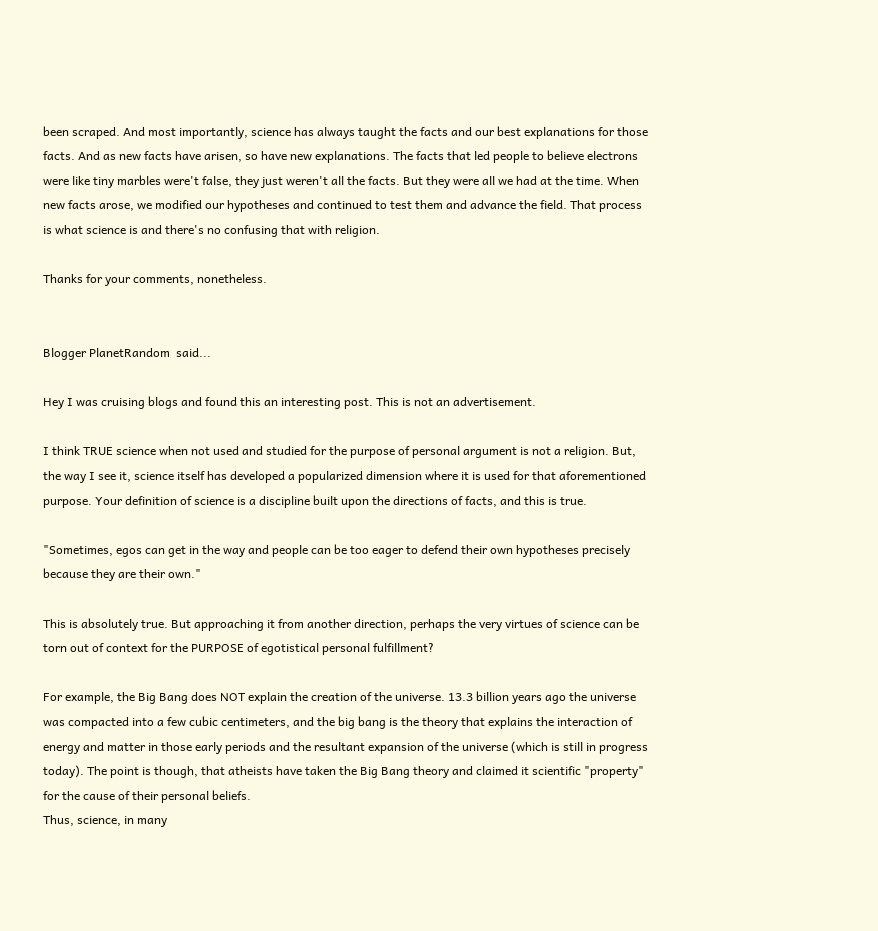been scraped. And most importantly, science has always taught the facts and our best explanations for those facts. And as new facts have arisen, so have new explanations. The facts that led people to believe electrons were like tiny marbles were't false, they just weren't all the facts. But they were all we had at the time. When new facts arose, we modified our hypotheses and continued to test them and advance the field. That process is what science is and there's no confusing that with religion.

Thanks for your comments, nonetheless.


Blogger PlanetRandom  said...

Hey I was cruising blogs and found this an interesting post. This is not an advertisement.

I think TRUE science when not used and studied for the purpose of personal argument is not a religion. But, the way I see it, science itself has developed a popularized dimension where it is used for that aforementioned purpose. Your definition of science is a discipline built upon the directions of facts, and this is true.

"Sometimes, egos can get in the way and people can be too eager to defend their own hypotheses precisely because they are their own."

This is absolutely true. But approaching it from another direction, perhaps the very virtues of science can be torn out of context for the PURPOSE of egotistical personal fulfillment?

For example, the Big Bang does NOT explain the creation of the universe. 13.3 billion years ago the universe was compacted into a few cubic centimeters, and the big bang is the theory that explains the interaction of energy and matter in those early periods and the resultant expansion of the universe (which is still in progress today). The point is though, that atheists have taken the Big Bang theory and claimed it scientific "property" for the cause of their personal beliefs.
Thus, science, in many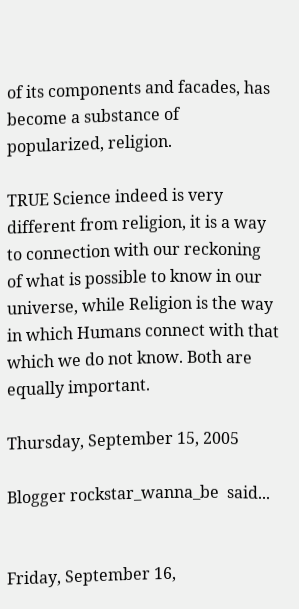of its components and facades, has become a substance of popularized, religion.

TRUE Science indeed is very different from religion, it is a way to connection with our reckoning of what is possible to know in our universe, while Religion is the way in which Humans connect with that which we do not know. Both are equally important.

Thursday, September 15, 2005

Blogger rockstar_wanna_be  said...


Friday, September 16,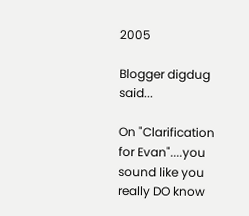2005

Blogger digdug  said...

On "Clarification for Evan"....you sound like you really DO know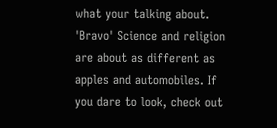what your talking about. 'Bravo' Science and religion are about as different as apples and automobiles. If you dare to look, check out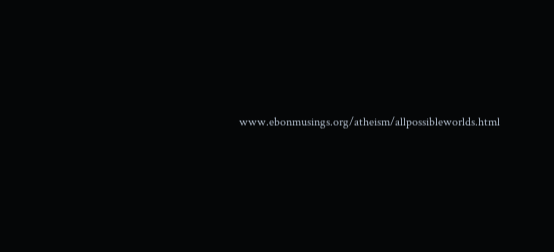www.ebonmusings.org/atheism/allpossibleworlds.html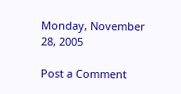Monday, November 28, 2005

Post a Comment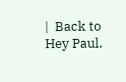|  Back to Hey Paul.